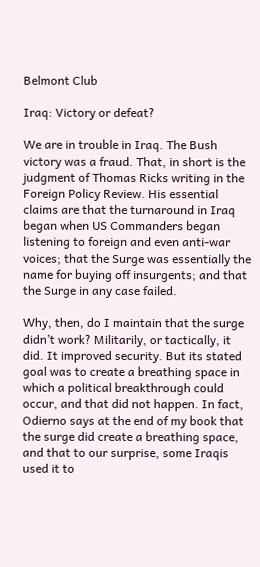Belmont Club

Iraq: Victory or defeat?

We are in trouble in Iraq. The Bush victory was a fraud. That, in short is the judgment of Thomas Ricks writing in the Foreign Policy Review. His essential claims are that the turnaround in Iraq began when US Commanders began listening to foreign and even anti-war voices; that the Surge was essentially the name for buying off insurgents; and that the Surge in any case failed.

Why, then, do I maintain that the surge didn’t work? Militarily, or tactically, it did. It improved security. But its stated goal was to create a breathing space in which a political breakthrough could occur, and that did not happen. In fact, Odierno says at the end of my book that the surge did create a breathing space, and that to our surprise, some Iraqis used it to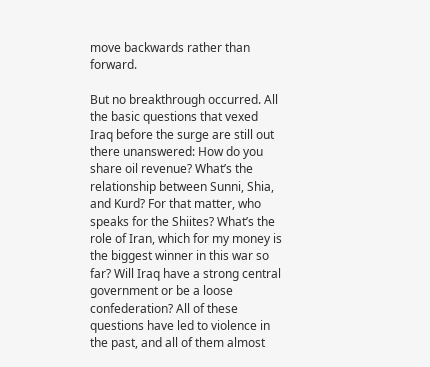move backwards rather than forward.

But no breakthrough occurred. All the basic questions that vexed Iraq before the surge are still out there unanswered: How do you share oil revenue? What’s the relationship between Sunni, Shia, and Kurd? For that matter, who speaks for the Shiites? What’s the role of Iran, which for my money is the biggest winner in this war so far? Will Iraq have a strong central government or be a loose confederation? All of these questions have led to violence in the past, and all of them almost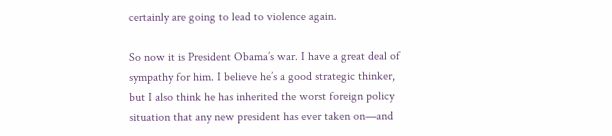certainly are going to lead to violence again.

So now it is President Obama’s war. I have a great deal of sympathy for him. I believe he’s a good strategic thinker, but I also think he has inherited the worst foreign policy situation that any new president has ever taken on—and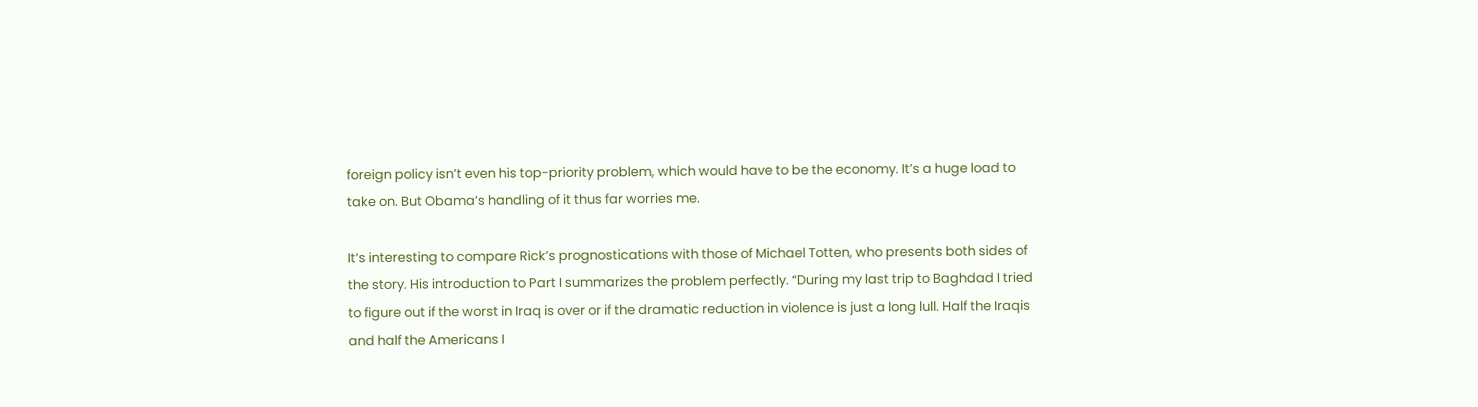foreign policy isn’t even his top-priority problem, which would have to be the economy. It’s a huge load to take on. But Obama’s handling of it thus far worries me.

It’s interesting to compare Rick’s prognostications with those of Michael Totten, who presents both sides of the story. His introduction to Part I summarizes the problem perfectly. “During my last trip to Baghdad I tried to figure out if the worst in Iraq is over or if the dramatic reduction in violence is just a long lull. Half the Iraqis and half the Americans I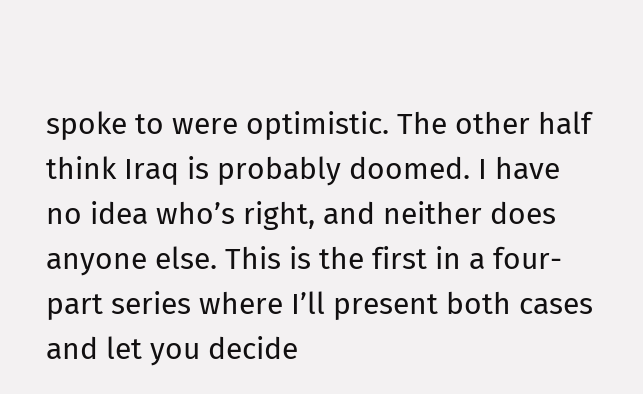spoke to were optimistic. The other half think Iraq is probably doomed. I have no idea who’s right, and neither does anyone else. This is the first in a four-part series where I’ll present both cases and let you decide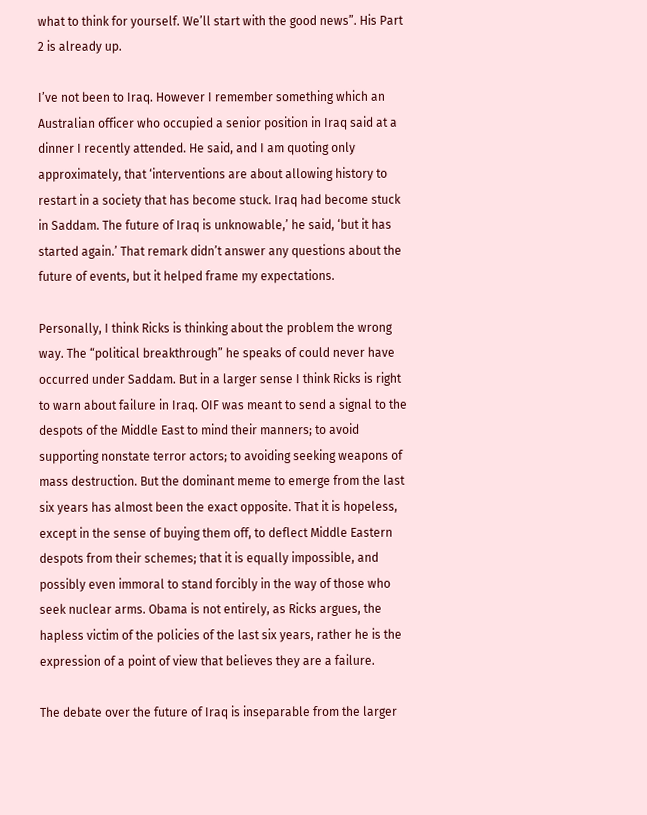what to think for yourself. We’ll start with the good news”. His Part 2 is already up.

I’ve not been to Iraq. However I remember something which an Australian officer who occupied a senior position in Iraq said at a dinner I recently attended. He said, and I am quoting only approximately, that ‘interventions are about allowing history to restart in a society that has become stuck. Iraq had become stuck in Saddam. The future of Iraq is unknowable,’ he said, ‘but it has started again.’ That remark didn’t answer any questions about the future of events, but it helped frame my expectations.

Personally, I think Ricks is thinking about the problem the wrong way. The “political breakthrough” he speaks of could never have occurred under Saddam. But in a larger sense I think Ricks is right to warn about failure in Iraq. OIF was meant to send a signal to the despots of the Middle East to mind their manners; to avoid supporting nonstate terror actors; to avoiding seeking weapons of mass destruction. But the dominant meme to emerge from the last six years has almost been the exact opposite. That it is hopeless, except in the sense of buying them off, to deflect Middle Eastern despots from their schemes; that it is equally impossible, and possibly even immoral to stand forcibly in the way of those who seek nuclear arms. Obama is not entirely, as Ricks argues, the hapless victim of the policies of the last six years, rather he is the expression of a point of view that believes they are a failure.

The debate over the future of Iraq is inseparable from the larger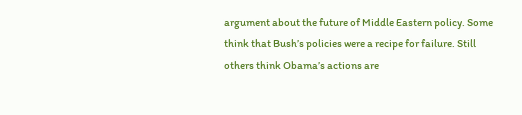argument about the future of Middle Eastern policy. Some think that Bush’s policies were a recipe for failure. Still others think Obama’s actions are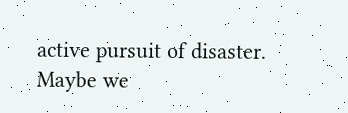active pursuit of disaster. Maybe we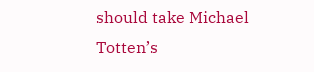should take Michael Totten’s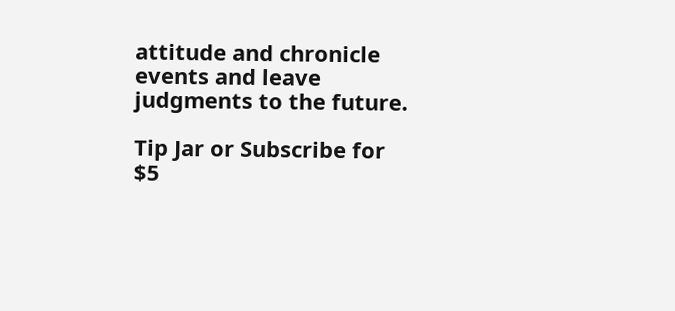attitude and chronicle events and leave judgments to the future.

Tip Jar or Subscribe for $5